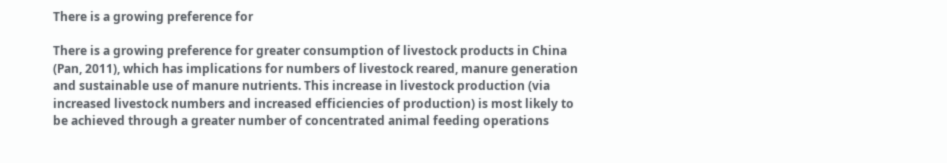There is a growing preference for

There is a growing preference for greater consumption of livestock products in China (Pan, 2011), which has implications for numbers of livestock reared, manure generation and sustainable use of manure nutrients. This increase in livestock production (via increased livestock numbers and increased efficiencies of production) is most likely to be achieved through a greater number of concentrated animal feeding operations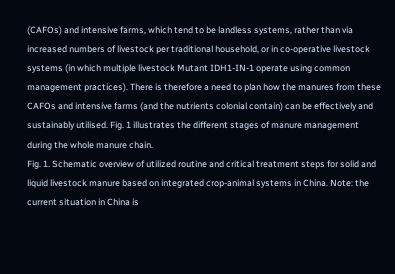(CAFOs) and intensive farms, which tend to be landless systems, rather than via increased numbers of livestock per traditional household, or in co-operative livestock systems (in which multiple livestock Mutant IDH1-IN-1 operate using common management practices). There is therefore a need to plan how the manures from these CAFOs and intensive farms (and the nutrients colonial contain) can be effectively and sustainably utilised. Fig. 1 illustrates the different stages of manure management during the whole manure chain.
Fig. 1. Schematic overview of utilized routine and critical treatment steps for solid and liquid livestock manure based on integrated crop-animal systems in China. Note: the current situation in China is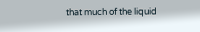that much of the liquid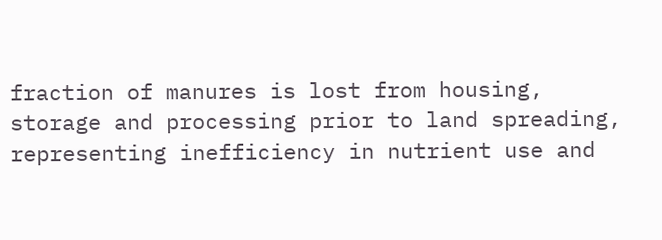fraction of manures is lost from housing, storage and processing prior to land spreading, representing inefficiency in nutrient use and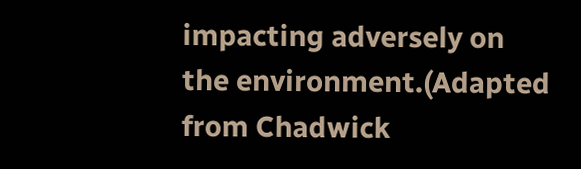impacting adversely on the environment.(Adapted from Chadwick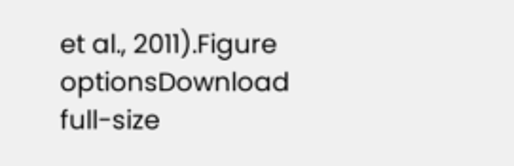et al., 2011).Figure optionsDownload full-size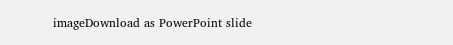imageDownload as PowerPoint slide